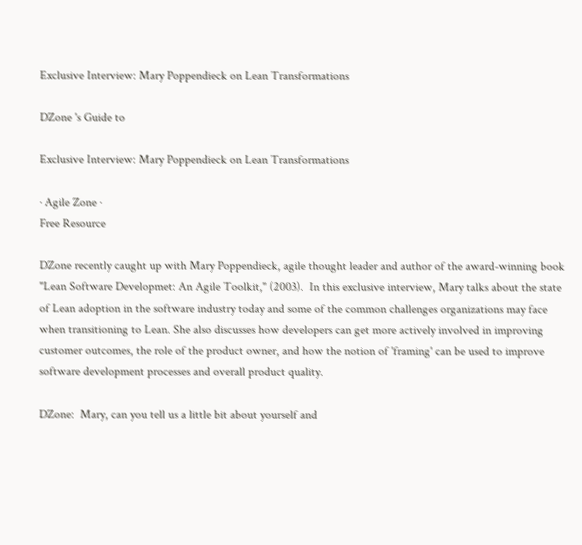Exclusive Interview: Mary Poppendieck on Lean Transformations

DZone 's Guide to

Exclusive Interview: Mary Poppendieck on Lean Transformations

· Agile Zone ·
Free Resource

DZone recently caught up with Mary Poppendieck, agile thought leader and author of the award-winning book "Lean Software Developmet: An Agile Toolkit," (2003).  In this exclusive interview, Mary talks about the state of Lean adoption in the software industry today and some of the common challenges organizations may face when transitioning to Lean. She also discusses how developers can get more actively involved in improving customer outcomes, the role of the product owner, and how the notion of 'framing' can be used to improve software development processes and overall product quality.

DZone:  Mary, can you tell us a little bit about yourself and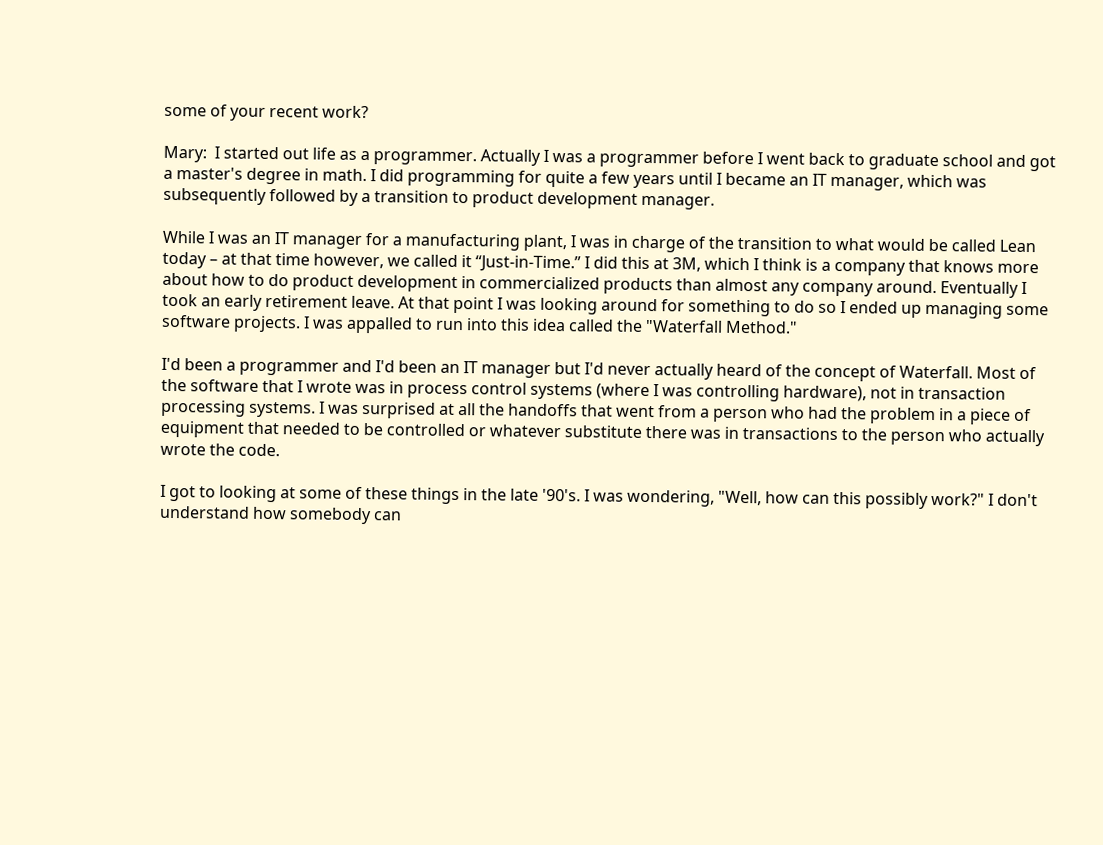some of your recent work?

Mary:  I started out life as a programmer. Actually I was a programmer before I went back to graduate school and got a master's degree in math. I did programming for quite a few years until I became an IT manager, which was subsequently followed by a transition to product development manager.

While I was an IT manager for a manufacturing plant, I was in charge of the transition to what would be called Lean today – at that time however, we called it “Just-in-Time.” I did this at 3M, which I think is a company that knows more about how to do product development in commercialized products than almost any company around. Eventually I took an early retirement leave. At that point I was looking around for something to do so I ended up managing some software projects. I was appalled to run into this idea called the "Waterfall Method."

I'd been a programmer and I'd been an IT manager but I'd never actually heard of the concept of Waterfall. Most of the software that I wrote was in process control systems (where I was controlling hardware), not in transaction processing systems. I was surprised at all the handoffs that went from a person who had the problem in a piece of equipment that needed to be controlled or whatever substitute there was in transactions to the person who actually wrote the code.

I got to looking at some of these things in the late '90's. I was wondering, "Well, how can this possibly work?" I don't understand how somebody can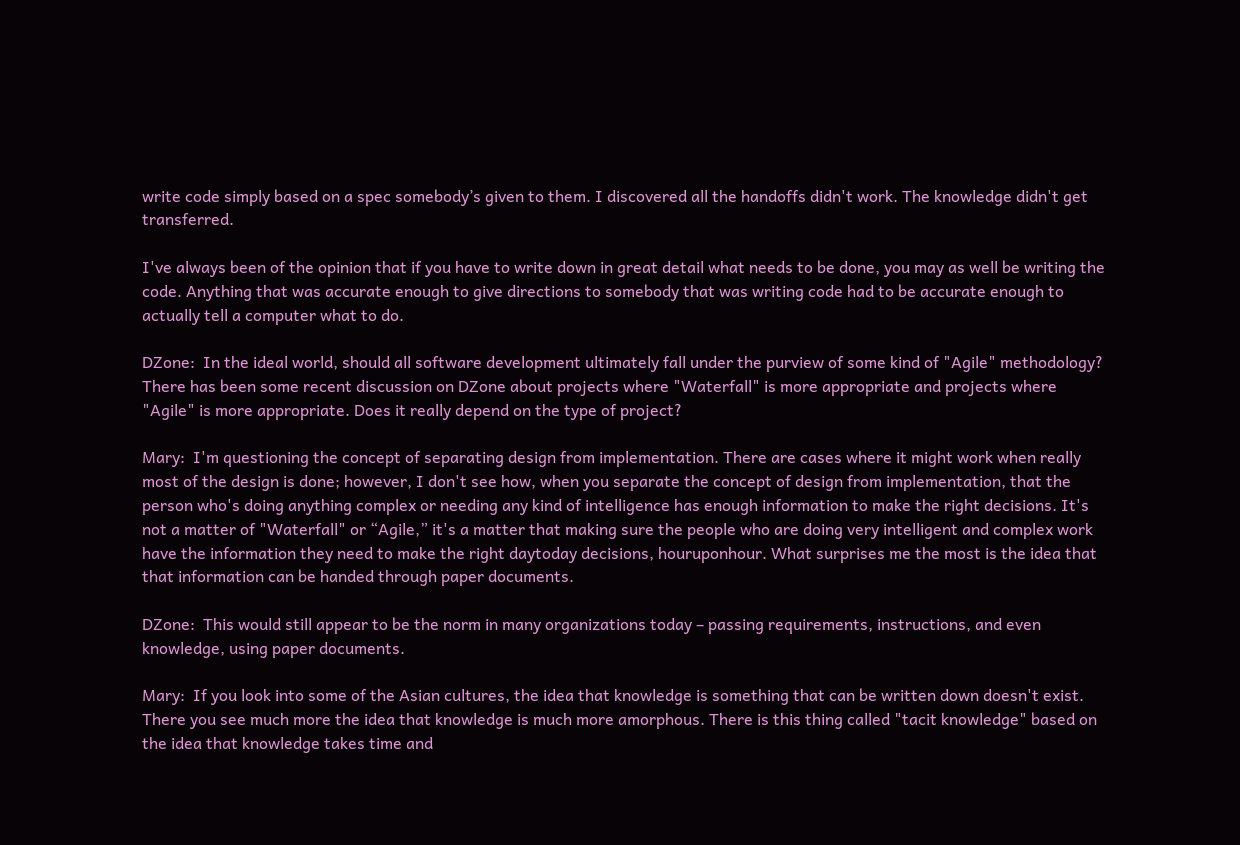write code simply based on a spec somebody’s given to them. I discovered all the handoffs didn't work. The knowledge didn't get transferred.

I've always been of the opinion that if you have to write down in great detail what needs to be done, you may as well be writing the code. Anything that was accurate enough to give directions to somebody that was writing code had to be accurate enough to actually tell a computer what to do.

DZone:  In the ideal world, should all software development ultimately fall under the purview of some kind of "Agile" methodology? There has been some recent discussion on DZone about projects where "Waterfall" is more appropriate and projects where "Agile" is more appropriate. Does it really depend on the type of project?

Mary:  I'm questioning the concept of separating design from implementation. There are cases where it might work when really most of the design is done; however, I don't see how, when you separate the concept of design from implementation, that the person who's doing anything complex or needing any kind of intelligence has enough information to make the right decisions. It's not a matter of "Waterfall" or “Agile,” it's a matter that making sure the people who are doing very intelligent and complex work have the information they need to make the right daytoday decisions, houruponhour. What surprises me the most is the idea that that information can be handed through paper documents.

DZone:  This would still appear to be the norm in many organizations today – passing requirements, instructions, and even knowledge, using paper documents.

Mary:  If you look into some of the Asian cultures, the idea that knowledge is something that can be written down doesn't exist. There you see much more the idea that knowledge is much more amorphous. There is this thing called "tacit knowledge" based on the idea that knowledge takes time and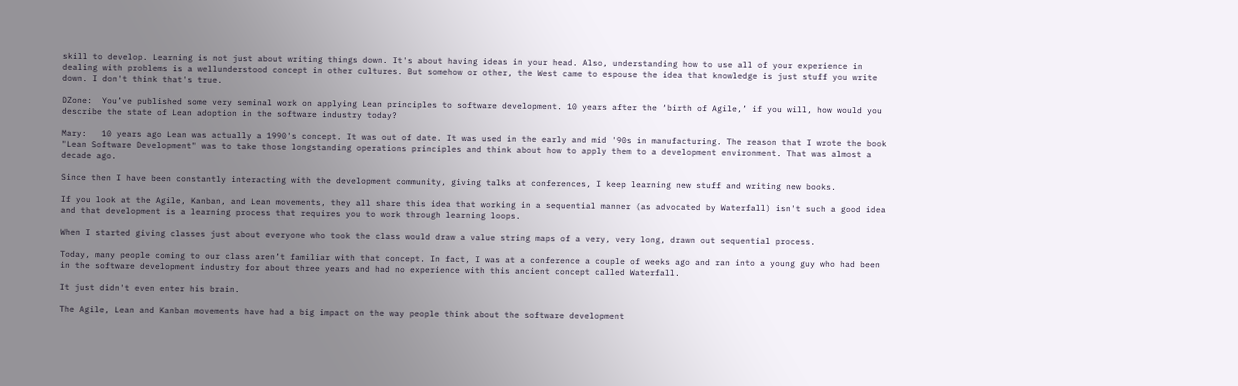skill to develop. Learning is not just about writing things down. It's about having ideas in your head. Also, understanding how to use all of your experience in dealing with problems is a wellunderstood concept in other cultures. But somehow or other, the West came to espouse the idea that knowledge is just stuff you write down. I don't think that's true.

DZone:  You’ve published some very seminal work on applying Lean principles to software development. 10 years after the ‘birth of Agile,’ if you will, how would you describe the state of Lean adoption in the software industry today?

Mary:   10 years ago Lean was actually a 1990's concept. It was out of date. It was used in the early and mid '90s in manufacturing. The reason that I wrote the book "Lean Software Development" was to take those longstanding operations principles and think about how to apply them to a development environment. That was almost a decade ago.

Since then I have been constantly interacting with the development community, giving talks at conferences, I keep learning new stuff and writing new books.

If you look at the Agile, Kanban, and Lean movements, they all share this idea that working in a sequential manner (as advocated by Waterfall) isn't such a good idea and that development is a learning process that requires you to work through learning loops.

When I started giving classes just about everyone who took the class would draw a value string maps of a very, very long, drawn out sequential process.

Today, many people coming to our class aren’t familiar with that concept. In fact, I was at a conference a couple of weeks ago and ran into a young guy who had been in the software development industry for about three years and had no experience with this ancient concept called Waterfall.

It just didn't even enter his brain.

The Agile, Lean and Kanban movements have had a big impact on the way people think about the software development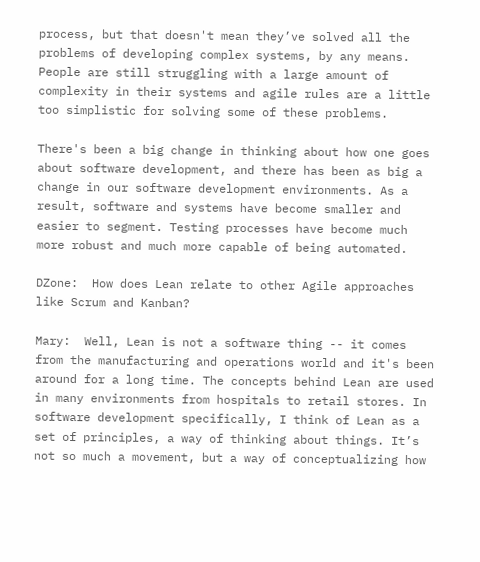process, but that doesn't mean they’ve solved all the problems of developing complex systems, by any means. People are still struggling with a large amount of complexity in their systems and agile rules are a little too simplistic for solving some of these problems.

There's been a big change in thinking about how one goes about software development, and there has been as big a change in our software development environments. As a result, software and systems have become smaller and easier to segment. Testing processes have become much more robust and much more capable of being automated.

DZone:  How does Lean relate to other Agile approaches like Scrum and Kanban?

Mary:  Well, Lean is not a software thing -- it comes from the manufacturing and operations world and it's been around for a long time. The concepts behind Lean are used in many environments from hospitals to retail stores. In software development specifically, I think of Lean as a set of principles, a way of thinking about things. It’s not so much a movement, but a way of conceptualizing how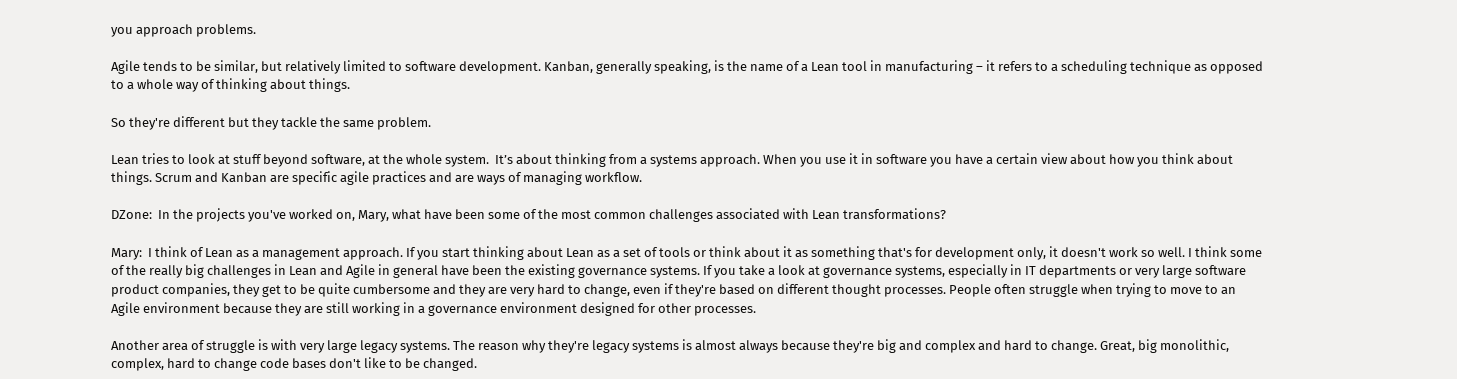you approach problems.

Agile tends to be similar, but relatively limited to software development. Kanban, generally speaking, is the name of a Lean tool in manufacturing – it refers to a scheduling technique as opposed to a whole way of thinking about things.

So they're different but they tackle the same problem.

Lean tries to look at stuff beyond software, at the whole system.  It’s about thinking from a systems approach. When you use it in software you have a certain view about how you think about things. Scrum and Kanban are specific agile practices and are ways of managing workflow.

DZone:  In the projects you've worked on, Mary, what have been some of the most common challenges associated with Lean transformations?

Mary:  I think of Lean as a management approach. If you start thinking about Lean as a set of tools or think about it as something that's for development only, it doesn't work so well. I think some of the really big challenges in Lean and Agile in general have been the existing governance systems. If you take a look at governance systems, especially in IT departments or very large software product companies, they get to be quite cumbersome and they are very hard to change, even if they're based on different thought processes. People often struggle when trying to move to an Agile environment because they are still working in a governance environment designed for other processes.

Another area of struggle is with very large legacy systems. The reason why they're legacy systems is almost always because they're big and complex and hard to change. Great, big monolithic, complex, hard to change code bases don't like to be changed.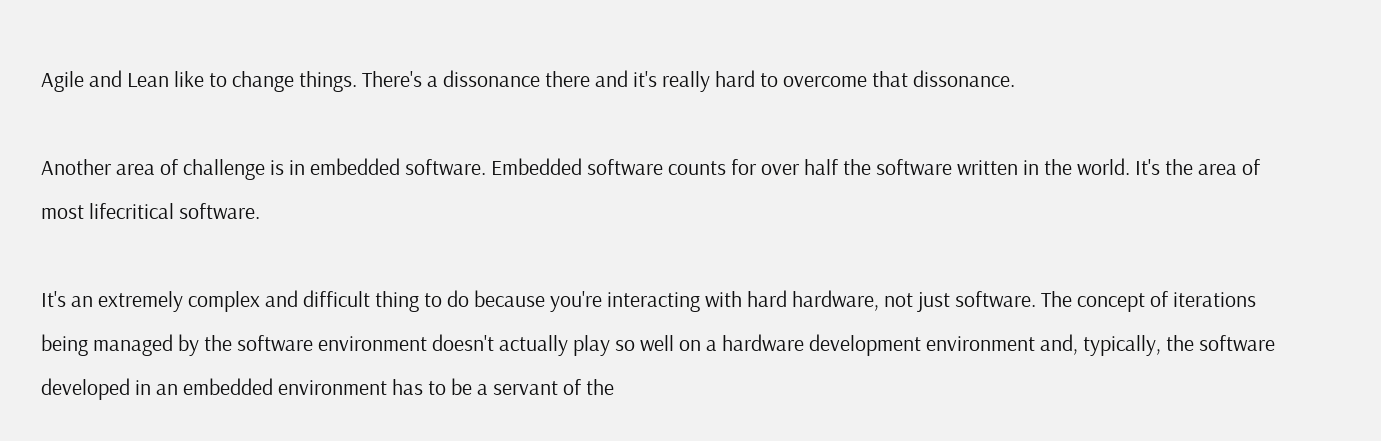Agile and Lean like to change things. There's a dissonance there and it's really hard to overcome that dissonance.

Another area of challenge is in embedded software. Embedded software counts for over half the software written in the world. It's the area of most lifecritical software.

It's an extremely complex and difficult thing to do because you're interacting with hard hardware, not just software. The concept of iterations being managed by the software environment doesn't actually play so well on a hardware development environment and, typically, the software developed in an embedded environment has to be a servant of the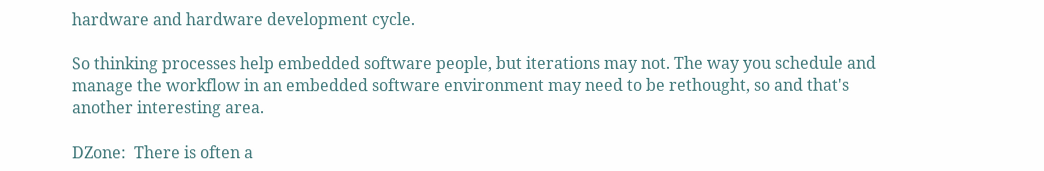hardware and hardware development cycle.

So thinking processes help embedded software people, but iterations may not. The way you schedule and manage the workflow in an embedded software environment may need to be rethought, so and that's another interesting area.

DZone:  There is often a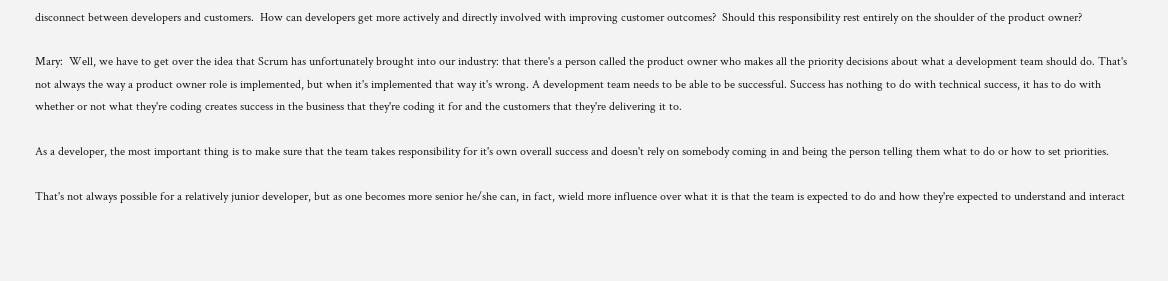disconnect between developers and customers.  How can developers get more actively and directly involved with improving customer outcomes?  Should this responsibility rest entirely on the shoulder of the product owner?

Mary:  Well, we have to get over the idea that Scrum has unfortunately brought into our industry: that there's a person called the product owner who makes all the priority decisions about what a development team should do. That's not always the way a product owner role is implemented, but when it's implemented that way it's wrong. A development team needs to be able to be successful. Success has nothing to do with technical success, it has to do with whether or not what they're coding creates success in the business that they're coding it for and the customers that they're delivering it to.

As a developer, the most important thing is to make sure that the team takes responsibility for it's own overall success and doesn't rely on somebody coming in and being the person telling them what to do or how to set priorities.

That's not always possible for a relatively junior developer, but as one becomes more senior he/she can, in fact, wield more influence over what it is that the team is expected to do and how they're expected to understand and interact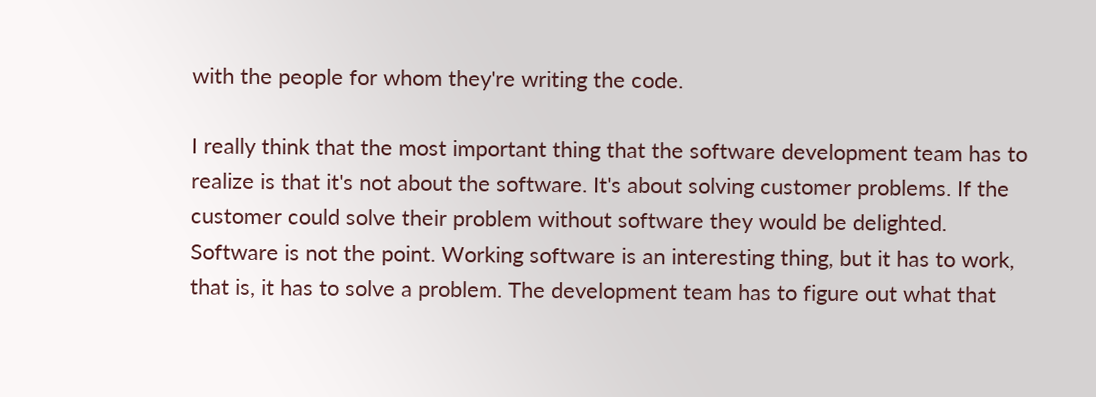with the people for whom they're writing the code.

I really think that the most important thing that the software development team has to realize is that it's not about the software. It's about solving customer problems. If the customer could solve their problem without software they would be delighted. Software is not the point. Working software is an interesting thing, but it has to work, that is, it has to solve a problem. The development team has to figure out what that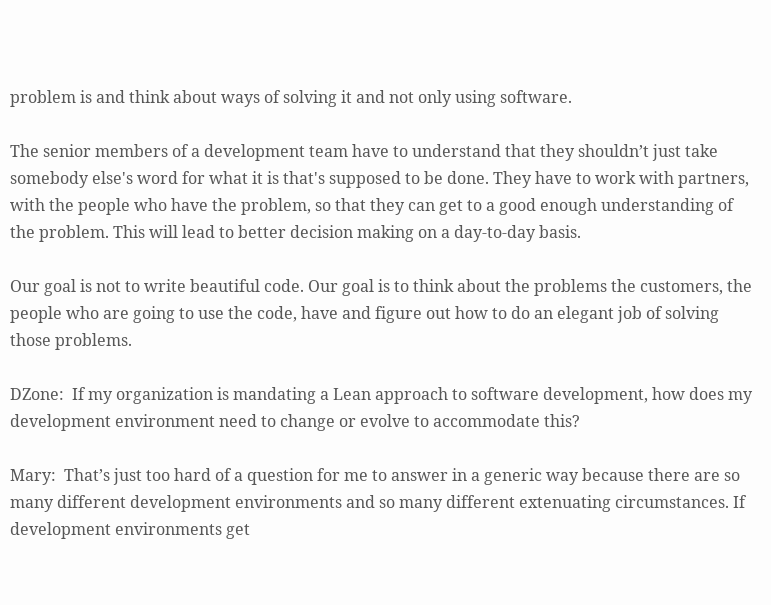problem is and think about ways of solving it and not only using software.

The senior members of a development team have to understand that they shouldn’t just take somebody else's word for what it is that's supposed to be done. They have to work with partners, with the people who have the problem, so that they can get to a good enough understanding of the problem. This will lead to better decision making on a day-to-day basis.

Our goal is not to write beautiful code. Our goal is to think about the problems the customers, the people who are going to use the code, have and figure out how to do an elegant job of solving those problems.

DZone:  If my organization is mandating a Lean approach to software development, how does my development environment need to change or evolve to accommodate this?

Mary:  That’s just too hard of a question for me to answer in a generic way because there are so many different development environments and so many different extenuating circumstances. If development environments get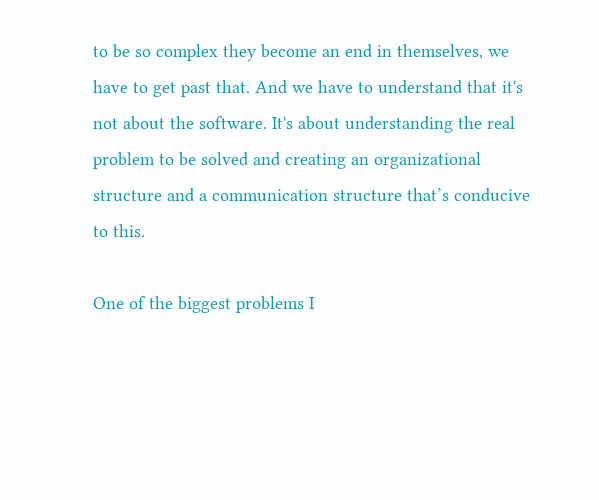to be so complex they become an end in themselves, we have to get past that. And we have to understand that it's not about the software. It's about understanding the real problem to be solved and creating an organizational structure and a communication structure that’s conducive to this.

One of the biggest problems I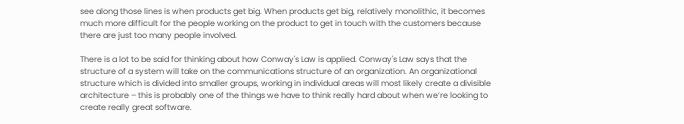see along those lines is when products get big. When products get big, relatively monolithic, it becomes much more difficult for the people working on the product to get in touch with the customers because there are just too many people involved.

There is a lot to be said for thinking about how Conway's Law is applied. Conway's Law says that the structure of a system will take on the communications structure of an organization. An organizational structure which is divided into smaller groups, working in individual areas will most likely create a divisible architecture – this is probably one of the things we have to think really hard about when we’re looking to create really great software.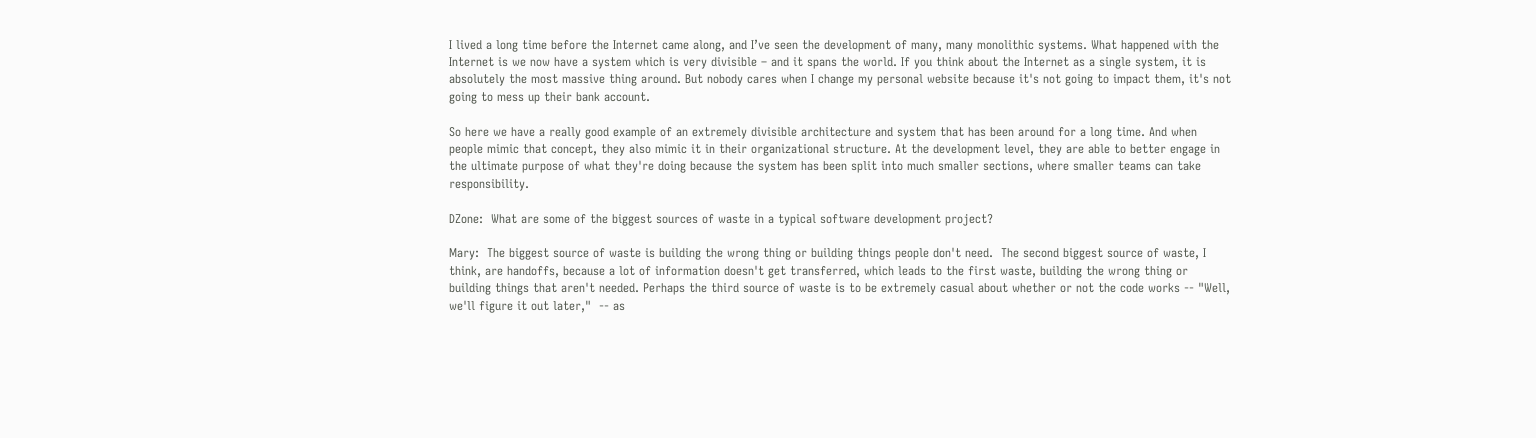I lived a long time before the Internet came along, and I’ve seen the development of many, many monolithic systems. What happened with the Internet is we now have a system which is very divisible – and it spans the world. If you think about the Internet as a single system, it is absolutely the most massive thing around. But nobody cares when I change my personal website because it's not going to impact them, it's not going to mess up their bank account.

So here we have a really good example of an extremely divisible architecture and system that has been around for a long time. And when people mimic that concept, they also mimic it in their organizational structure. At the development level, they are able to better engage in the ultimate purpose of what they're doing because the system has been split into much smaller sections, where smaller teams can take responsibility.

DZone:  What are some of the biggest sources of waste in a typical software development project?

Mary:  The biggest source of waste is building the wrong thing or building things people don't need.  The second biggest source of waste, I think, are handoffs, because a lot of information doesn't get transferred, which leads to the first waste, building the wrong thing or building things that aren't needed. Perhaps the third source of waste is to be extremely casual about whether or not the code works -- "Well, we'll figure it out later,"  -- as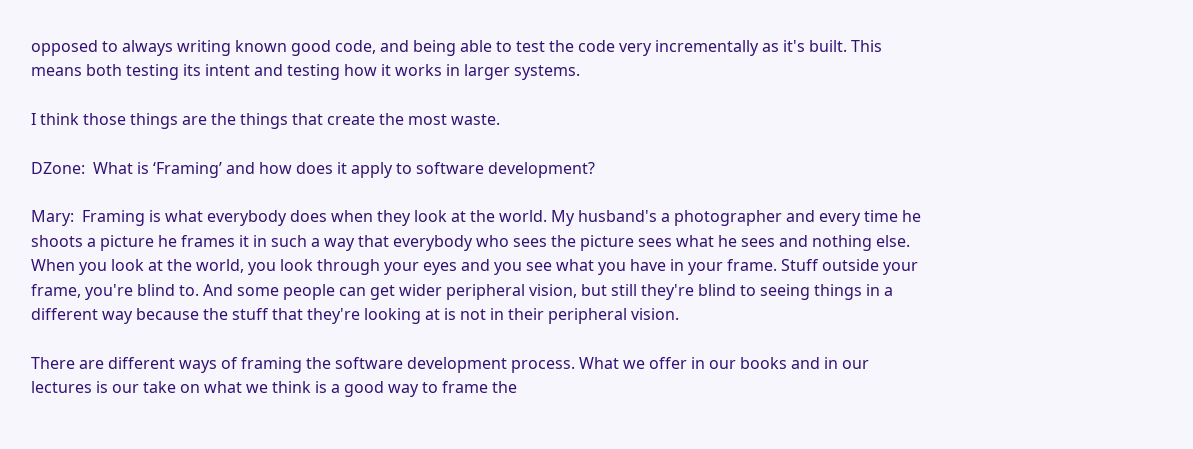opposed to always writing known good code, and being able to test the code very incrementally as it's built. This means both testing its intent and testing how it works in larger systems.

I think those things are the things that create the most waste.

DZone:  What is ‘Framing’ and how does it apply to software development?

Mary:  Framing is what everybody does when they look at the world. My husband's a photographer and every time he shoots a picture he frames it in such a way that everybody who sees the picture sees what he sees and nothing else.  When you look at the world, you look through your eyes and you see what you have in your frame. Stuff outside your frame, you're blind to. And some people can get wider peripheral vision, but still they're blind to seeing things in a different way because the stuff that they're looking at is not in their peripheral vision.

There are different ways of framing the software development process. What we offer in our books and in our lectures is our take on what we think is a good way to frame the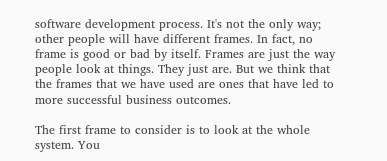software development process. It's not the only way; other people will have different frames. In fact, no frame is good or bad by itself. Frames are just the way people look at things. They just are. But we think that the frames that we have used are ones that have led to more successful business outcomes.

The first frame to consider is to look at the whole system. You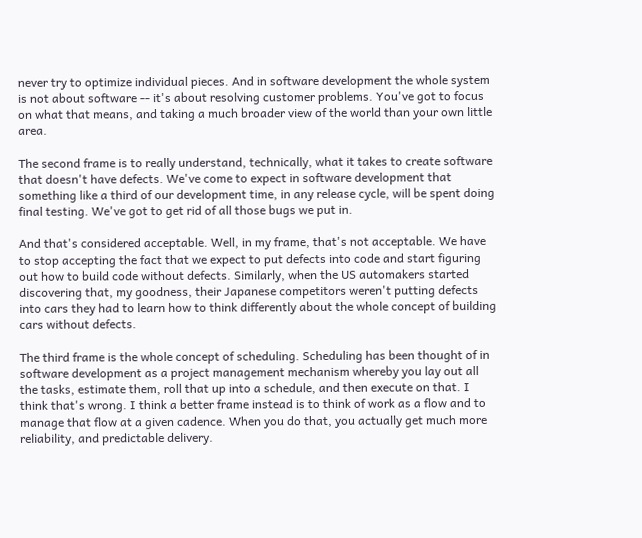never try to optimize individual pieces. And in software development the whole system is not about software -- it's about resolving customer problems. You've got to focus on what that means, and taking a much broader view of the world than your own little area.

The second frame is to really understand, technically, what it takes to create software that doesn't have defects. We've come to expect in software development that something like a third of our development time, in any release cycle, will be spent doing final testing. We've got to get rid of all those bugs we put in.

And that's considered acceptable. Well, in my frame, that's not acceptable. We have to stop accepting the fact that we expect to put defects into code and start figuring out how to build code without defects. Similarly, when the US automakers started discovering that, my goodness, their Japanese competitors weren't putting defects into cars they had to learn how to think differently about the whole concept of building cars without defects.

The third frame is the whole concept of scheduling. Scheduling has been thought of in software development as a project management mechanism whereby you lay out all the tasks, estimate them, roll that up into a schedule, and then execute on that. I think that's wrong. I think a better frame instead is to think of work as a flow and to manage that flow at a given cadence. When you do that, you actually get much more reliability, and predictable delivery.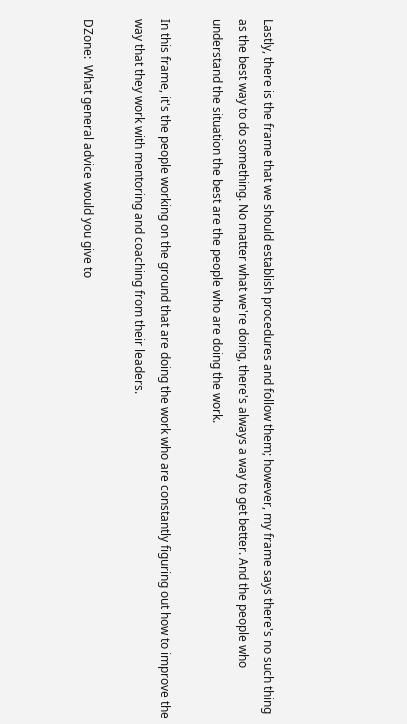Lastly, there is the frame that we should establish procedures and follow them; however, my frame says there's no such thing as the best way to do something. No matter what we're doing, there's always a way to get better. And the people who understand the situation the best are the people who are doing the work.

In this frame, it's the people working on the ground that are doing the work who are constantly figuring out how to improve the way that they work with mentoring and coaching from their leaders.

DZone:  What general advice would you give to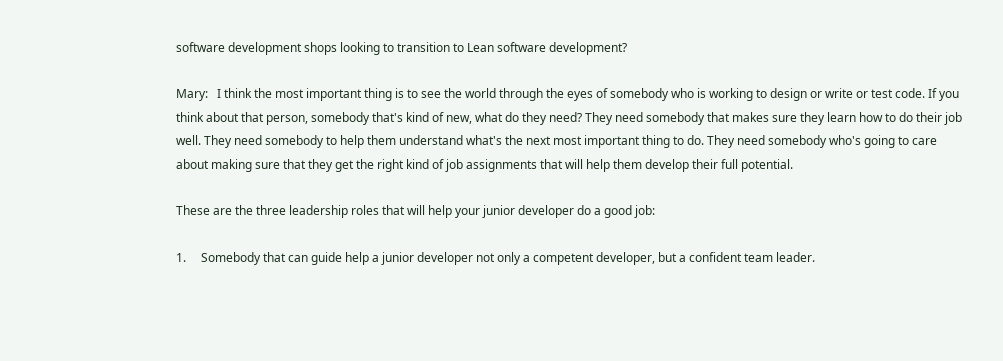software development shops looking to transition to Lean software development?

Mary:   I think the most important thing is to see the world through the eyes of somebody who is working to design or write or test code. If you think about that person, somebody that's kind of new, what do they need? They need somebody that makes sure they learn how to do their job well. They need somebody to help them understand what's the next most important thing to do. They need somebody who's going to care about making sure that they get the right kind of job assignments that will help them develop their full potential.

These are the three leadership roles that will help your junior developer do a good job:

1.     Somebody that can guide help a junior developer not only a competent developer, but a confident team leader.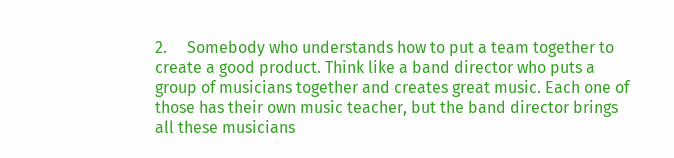2.     Somebody who understands how to put a team together to create a good product. Think like a band director who puts a group of musicians together and creates great music. Each one of those has their own music teacher, but the band director brings all these musicians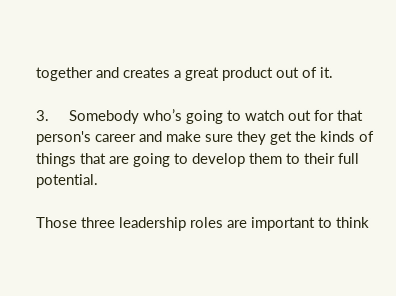together and creates a great product out of it.

3.     Somebody who’s going to watch out for that person's career and make sure they get the kinds of things that are going to develop them to their full potential.

Those three leadership roles are important to think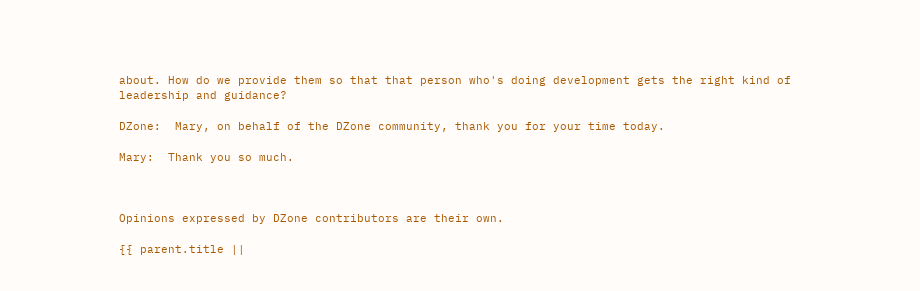about. How do we provide them so that that person who's doing development gets the right kind of leadership and guidance?

DZone:  Mary, on behalf of the DZone community, thank you for your time today.

Mary:  Thank you so much.



Opinions expressed by DZone contributors are their own.

{{ parent.title ||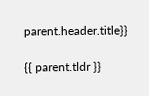parent.header.title}}

{{ parent.tldr }}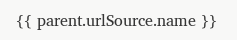{{ parent.urlSource.name }}